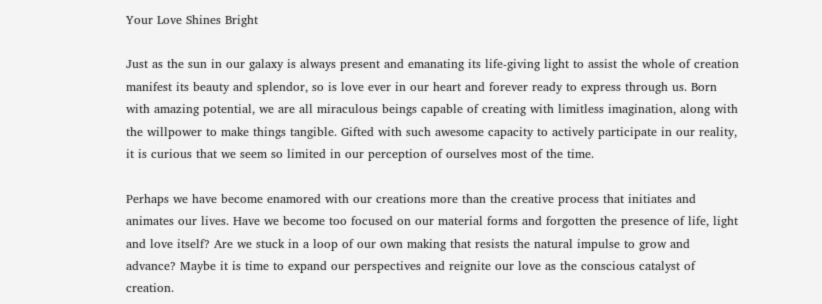Your Love Shines Bright

Just as the sun in our galaxy is always present and emanating its life-giving light to assist the whole of creation manifest its beauty and splendor, so is love ever in our heart and forever ready to express through us. Born with amazing potential, we are all miraculous beings capable of creating with limitless imagination, along with the willpower to make things tangible. Gifted with such awesome capacity to actively participate in our reality, it is curious that we seem so limited in our perception of ourselves most of the time.

Perhaps we have become enamored with our creations more than the creative process that initiates and animates our lives. Have we become too focused on our material forms and forgotten the presence of life, light and love itself? Are we stuck in a loop of our own making that resists the natural impulse to grow and advance? Maybe it is time to expand our perspectives and reignite our love as the conscious catalyst of creation.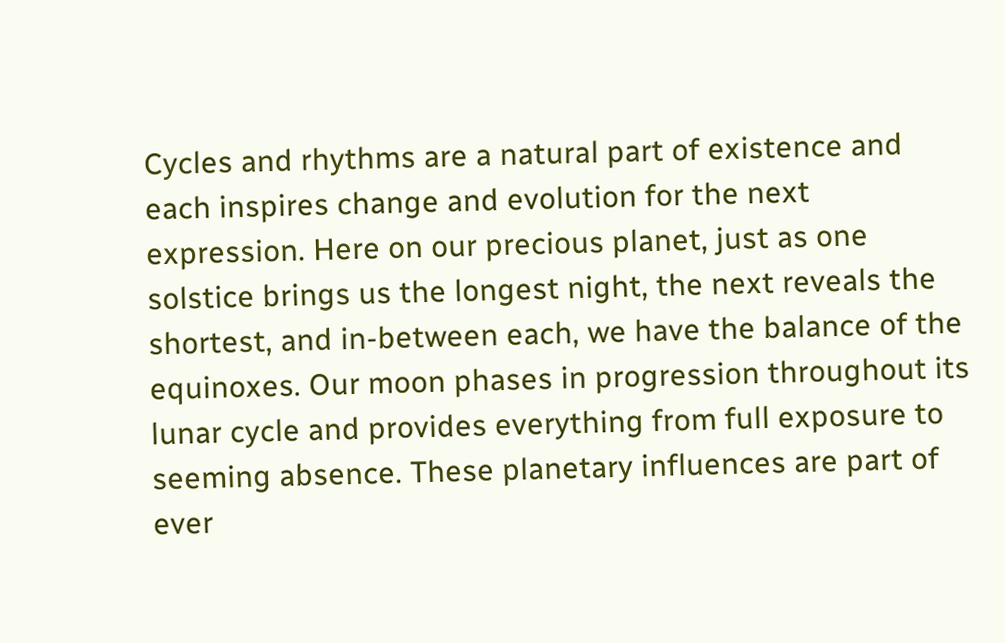Cycles and rhythms are a natural part of existence and each inspires change and evolution for the next expression. Here on our precious planet, just as one solstice brings us the longest night, the next reveals the shortest, and in-between each, we have the balance of the equinoxes. Our moon phases in progression throughout its lunar cycle and provides everything from full exposure to seeming absence. These planetary influences are part of ever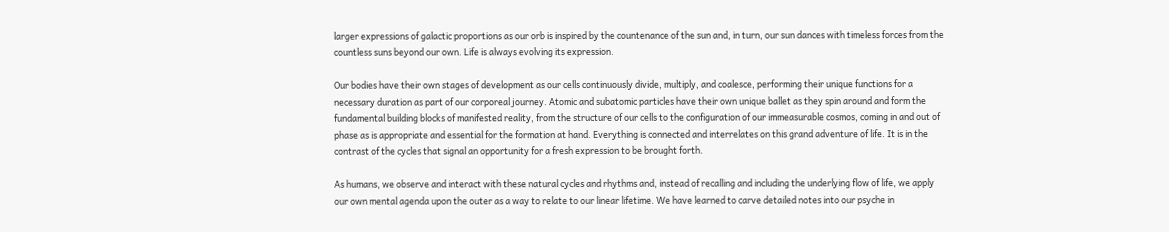larger expressions of galactic proportions as our orb is inspired by the countenance of the sun and, in turn, our sun dances with timeless forces from the countless suns beyond our own. Life is always evolving its expression.

Our bodies have their own stages of development as our cells continuously divide, multiply, and coalesce, performing their unique functions for a necessary duration as part of our corporeal journey. Atomic and subatomic particles have their own unique ballet as they spin around and form the fundamental building blocks of manifested reality, from the structure of our cells to the configuration of our immeasurable cosmos, coming in and out of phase as is appropriate and essential for the formation at hand. Everything is connected and interrelates on this grand adventure of life. It is in the contrast of the cycles that signal an opportunity for a fresh expression to be brought forth.

As humans, we observe and interact with these natural cycles and rhythms and, instead of recalling and including the underlying flow of life, we apply our own mental agenda upon the outer as a way to relate to our linear lifetime. We have learned to carve detailed notes into our psyche in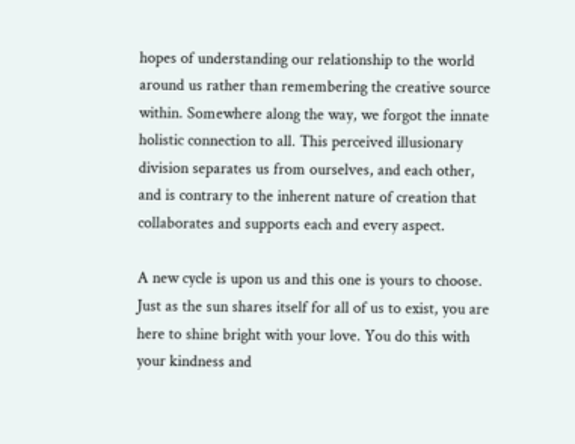hopes of understanding our relationship to the world around us rather than remembering the creative source within. Somewhere along the way, we forgot the innate holistic connection to all. This perceived illusionary division separates us from ourselves, and each other, and is contrary to the inherent nature of creation that collaborates and supports each and every aspect.

A new cycle is upon us and this one is yours to choose. Just as the sun shares itself for all of us to exist, you are here to shine bright with your love. You do this with your kindness and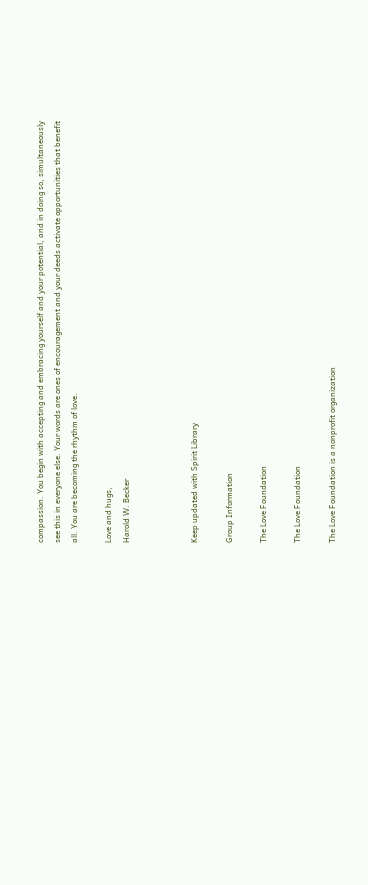compassion. You begin with accepting and embracing yourself and your potential, and in doing so, simultaneously see this in everyone else. Your words are ones of encouragement and your deeds activate opportunities that benefit all. You are becoming the rhythm of love.

Love and hugs,
Harold W. Becker



Keep updated with Spirit Library

Group Information

The Love Foundation

The Love Foundation

The Love Foundation is a nonprofit organization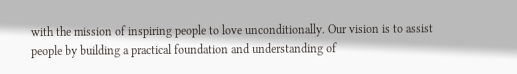with the mission of inspiring people to love unconditionally. Our vision is to assist people by building a practical foundation and understanding of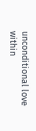unconditional love within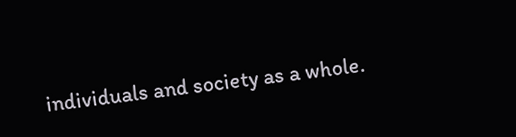individuals and society as a whole.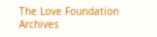The Love Foundation Archives